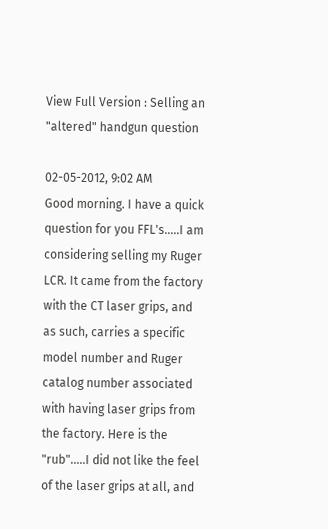View Full Version : Selling an "altered" handgun question

02-05-2012, 9:02 AM
Good morning. I have a quick question for you FFL's.....I am considering selling my Ruger LCR. It came from the factory with the CT laser grips, and as such, carries a specific model number and Ruger catalog number associated with having laser grips from the factory. Here is the "rub".....I did not like the feel of the laser grips at all, and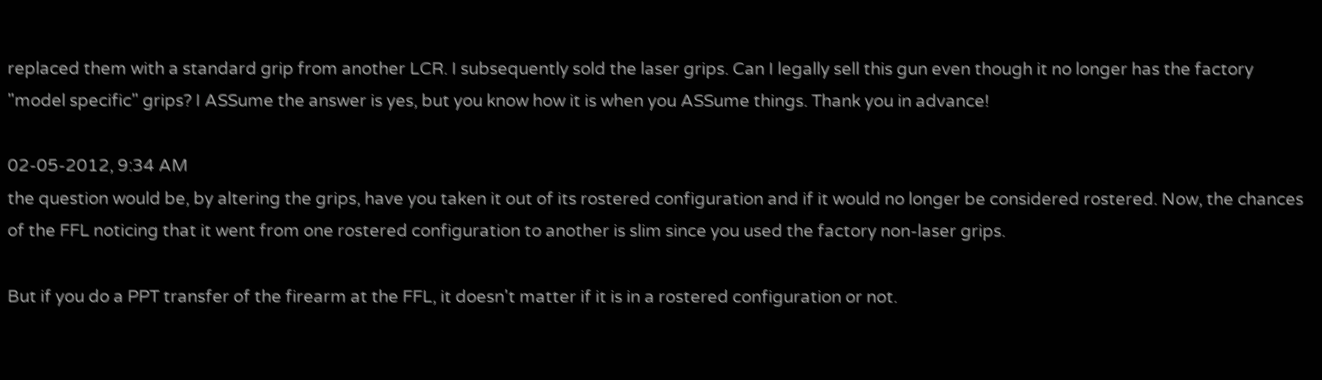replaced them with a standard grip from another LCR. I subsequently sold the laser grips. Can I legally sell this gun even though it no longer has the factory "model specific" grips? I ASSume the answer is yes, but you know how it is when you ASSume things. Thank you in advance!

02-05-2012, 9:34 AM
the question would be, by altering the grips, have you taken it out of its rostered configuration and if it would no longer be considered rostered. Now, the chances of the FFL noticing that it went from one rostered configuration to another is slim since you used the factory non-laser grips.

But if you do a PPT transfer of the firearm at the FFL, it doesn't matter if it is in a rostered configuration or not.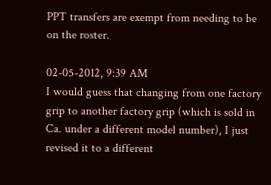PPT transfers are exempt from needing to be on the roster.

02-05-2012, 9:39 AM
I would guess that changing from one factory grip to another factory grip (which is sold in Ca. under a different model number), I just revised it to a different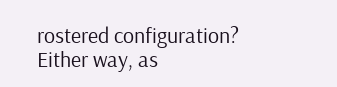rostered configuration? Either way, as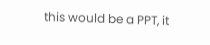this would be a PPT, it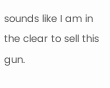sounds like I am in the clear to sell this gun.